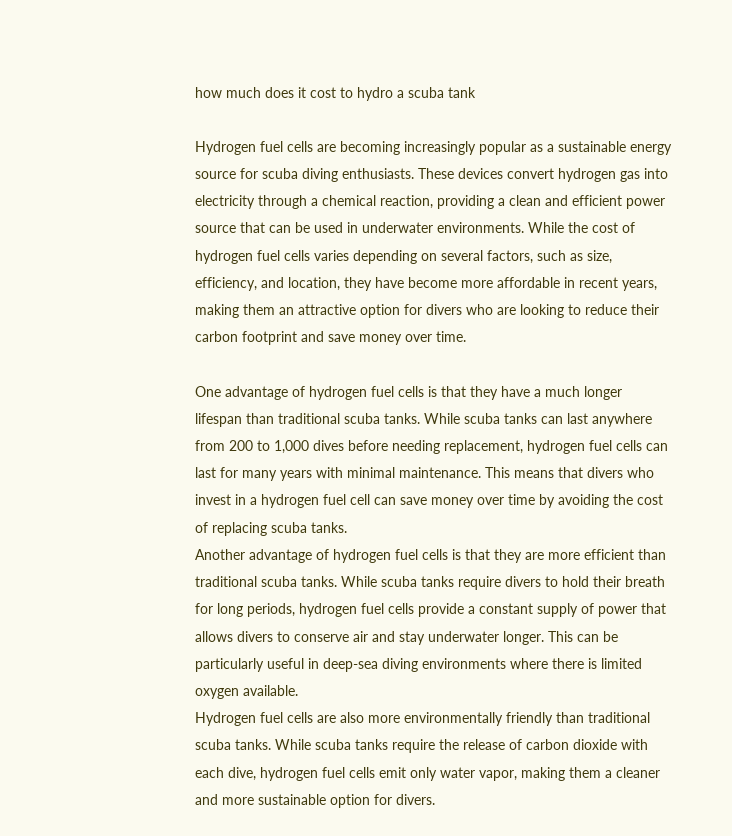how much does it cost to hydro a scuba tank

Hydrogen fuel cells are becoming increasingly popular as a sustainable energy source for scuba diving enthusiasts. These devices convert hydrogen gas into electricity through a chemical reaction, providing a clean and efficient power source that can be used in underwater environments. While the cost of hydrogen fuel cells varies depending on several factors, such as size, efficiency, and location, they have become more affordable in recent years, making them an attractive option for divers who are looking to reduce their carbon footprint and save money over time.

One advantage of hydrogen fuel cells is that they have a much longer lifespan than traditional scuba tanks. While scuba tanks can last anywhere from 200 to 1,000 dives before needing replacement, hydrogen fuel cells can last for many years with minimal maintenance. This means that divers who invest in a hydrogen fuel cell can save money over time by avoiding the cost of replacing scuba tanks.
Another advantage of hydrogen fuel cells is that they are more efficient than traditional scuba tanks. While scuba tanks require divers to hold their breath for long periods, hydrogen fuel cells provide a constant supply of power that allows divers to conserve air and stay underwater longer. This can be particularly useful in deep-sea diving environments where there is limited oxygen available.
Hydrogen fuel cells are also more environmentally friendly than traditional scuba tanks. While scuba tanks require the release of carbon dioxide with each dive, hydrogen fuel cells emit only water vapor, making them a cleaner and more sustainable option for divers.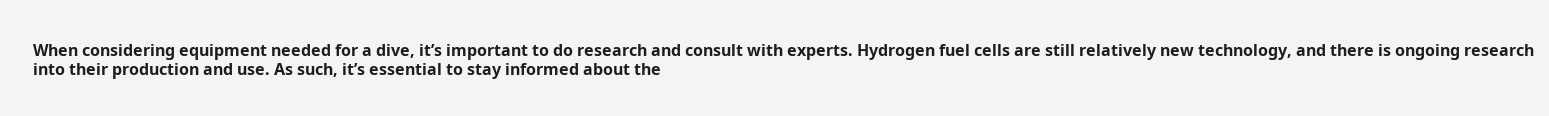When considering equipment needed for a dive, it’s important to do research and consult with experts. Hydrogen fuel cells are still relatively new technology, and there is ongoing research into their production and use. As such, it’s essential to stay informed about the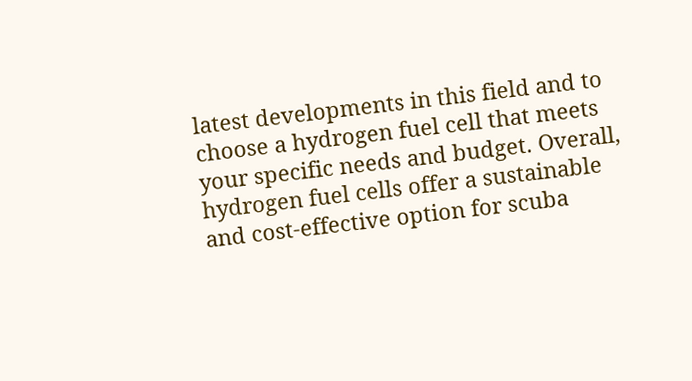latest developments in this field and to choose a hydrogen fuel cell that meets your specific needs and budget. Overall, hydrogen fuel cells offer a sustainable and cost-effective option for scuba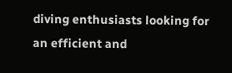diving enthusiasts looking for an efficient and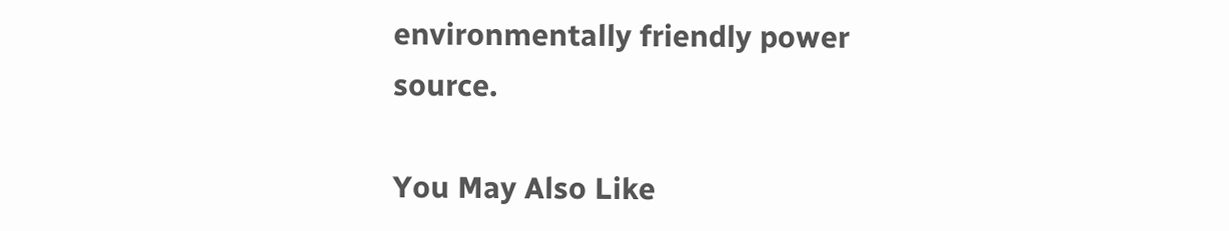environmentally friendly power source.

You May Also Like